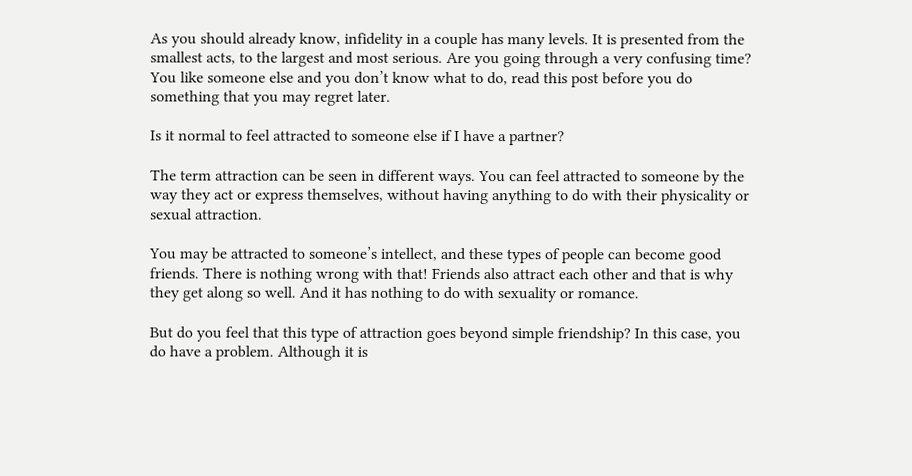As you should already know, infidelity in a couple has many levels. It is presented from the smallest acts, to the largest and most serious. Are you going through a very confusing time? You like someone else and you don’t know what to do, read this post before you do something that you may regret later.

Is it normal to feel attracted to someone else if I have a partner?

The term attraction can be seen in different ways. You can feel attracted to someone by the way they act or express themselves, without having anything to do with their physicality or sexual attraction.

You may be attracted to someone’s intellect, and these types of people can become good friends. There is nothing wrong with that! Friends also attract each other and that is why they get along so well. And it has nothing to do with sexuality or romance.

But do you feel that this type of attraction goes beyond simple friendship? In this case, you do have a problem. Although it is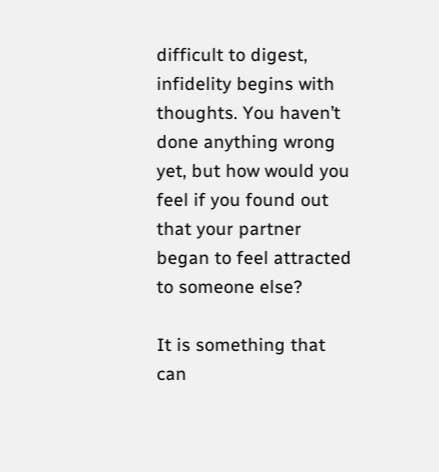difficult to digest, infidelity begins with thoughts. You haven’t done anything wrong yet, but how would you feel if you found out that your partner began to feel attracted to someone else?

It is something that can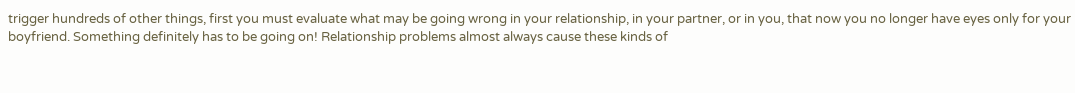trigger hundreds of other things, first you must evaluate what may be going wrong in your relationship, in your partner, or in you, that now you no longer have eyes only for your boyfriend. Something definitely has to be going on! Relationship problems almost always cause these kinds of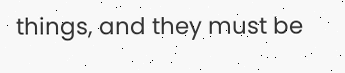things, and they must be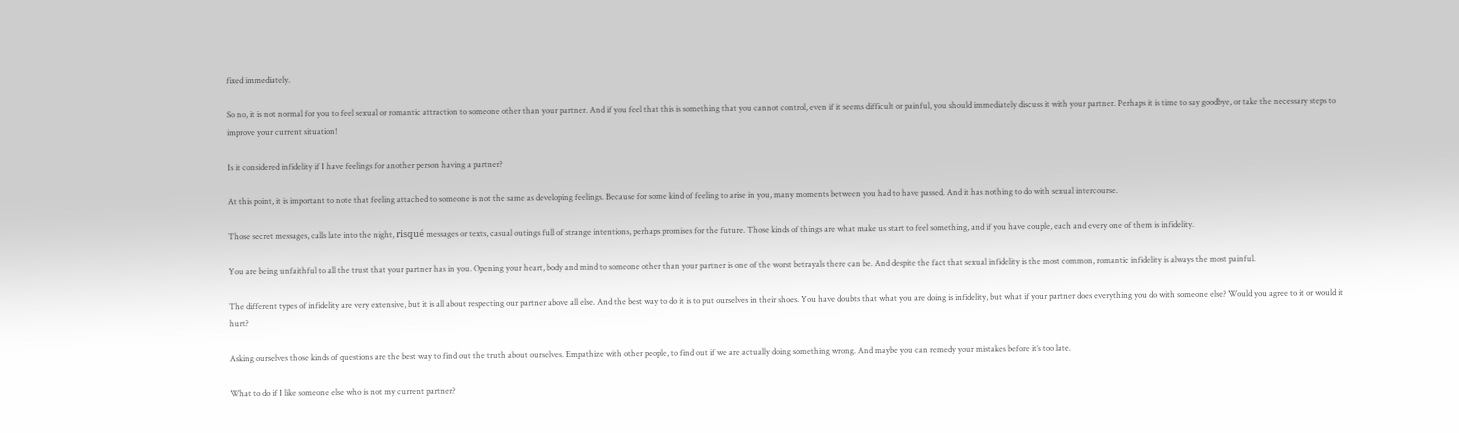fixed immediately.

So no, it is not normal for you to feel sexual or romantic attraction to someone other than your partner. And if you feel that this is something that you cannot control, even if it seems difficult or painful, you should immediately discuss it with your partner. Perhaps it is time to say goodbye, or take the necessary steps to improve your current situation!

Is it considered infidelity if I have feelings for another person having a partner?

At this point, it is important to note that feeling attached to someone is not the same as developing feelings. Because for some kind of feeling to arise in you, many moments between you had to have passed. And it has nothing to do with sexual intercourse.

Those secret messages, calls late into the night, risqué messages or texts, casual outings full of strange intentions, perhaps promises for the future. Those kinds of things are what make us start to feel something, and if you have couple, each and every one of them is infidelity.

You are being unfaithful to all the trust that your partner has in you. Opening your heart, body and mind to someone other than your partner is one of the worst betrayals there can be. And despite the fact that sexual infidelity is the most common, romantic infidelity is always the most painful.

The different types of infidelity are very extensive, but it is all about respecting our partner above all else. And the best way to do it is to put ourselves in their shoes. You have doubts that what you are doing is infidelity, but what if your partner does everything you do with someone else? Would you agree to it or would it hurt?

Asking ourselves those kinds of questions are the best way to find out the truth about ourselves. Empathize with other people, to find out if we are actually doing something wrong. And maybe you can remedy your mistakes before it’s too late.

What to do if I like someone else who is not my current partner?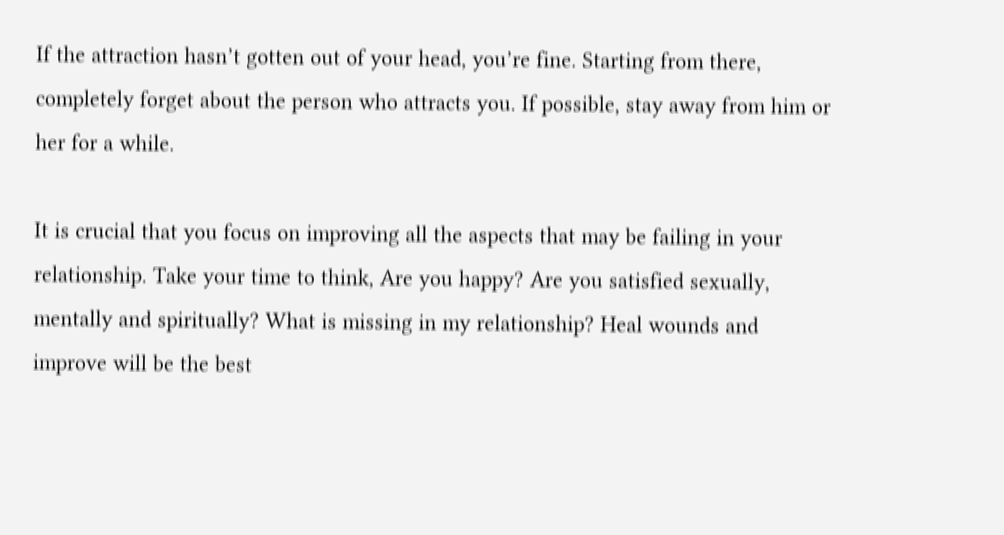If the attraction hasn’t gotten out of your head, you’re fine. Starting from there, completely forget about the person who attracts you. If possible, stay away from him or her for a while.

It is crucial that you focus on improving all the aspects that may be failing in your relationship. Take your time to think, Are you happy? Are you satisfied sexually, mentally and spiritually? What is missing in my relationship? Heal wounds and improve will be the best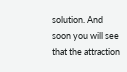solution. And soon you will see that the attraction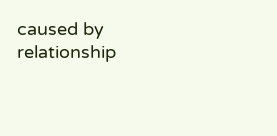caused by relationship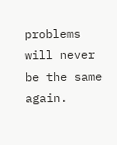problems will never be the same again.